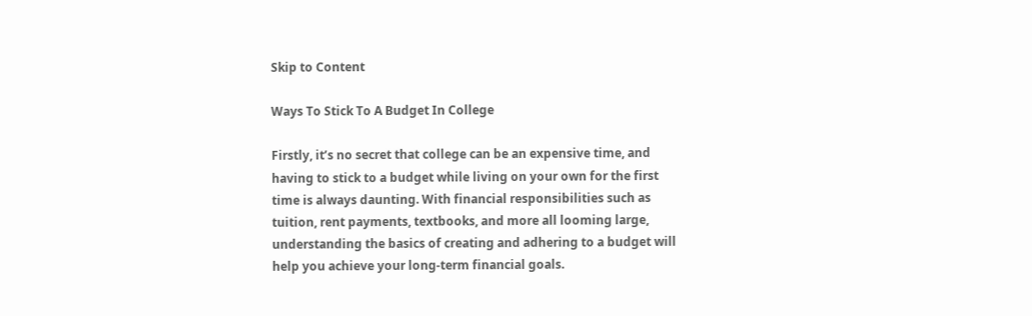Skip to Content

Ways To Stick To A Budget In College

Firstly, it’s no secret that college can be an expensive time, and having to stick to a budget while living on your own for the first time is always daunting. With financial responsibilities such as tuition, rent payments, textbooks, and more all looming large, understanding the basics of creating and adhering to a budget will help you achieve your long-term financial goals.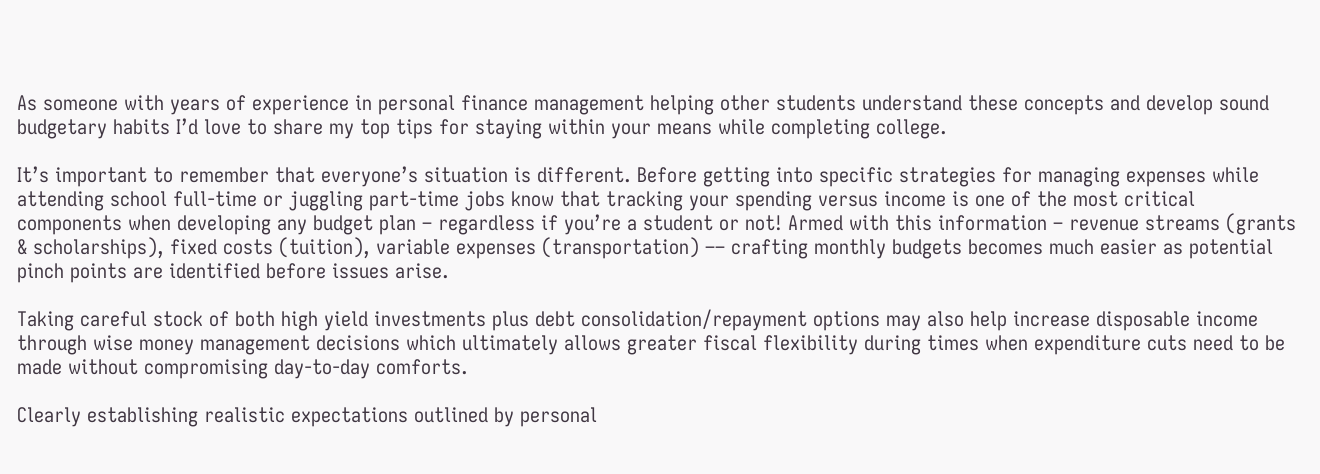As someone with years of experience in personal finance management helping other students understand these concepts and develop sound budgetary habits I’d love to share my top tips for staying within your means while completing college.

It’s important to remember that everyone’s situation is different. Before getting into specific strategies for managing expenses while attending school full-time or juggling part-time jobs know that tracking your spending versus income is one of the most critical components when developing any budget plan – regardless if you’re a student or not! Armed with this information – revenue streams (grants & scholarships), fixed costs (tuition), variable expenses (transportation) –– crafting monthly budgets becomes much easier as potential pinch points are identified before issues arise.

Taking careful stock of both high yield investments plus debt consolidation/repayment options may also help increase disposable income through wise money management decisions which ultimately allows greater fiscal flexibility during times when expenditure cuts need to be made without compromising day-to-day comforts.

Clearly establishing realistic expectations outlined by personal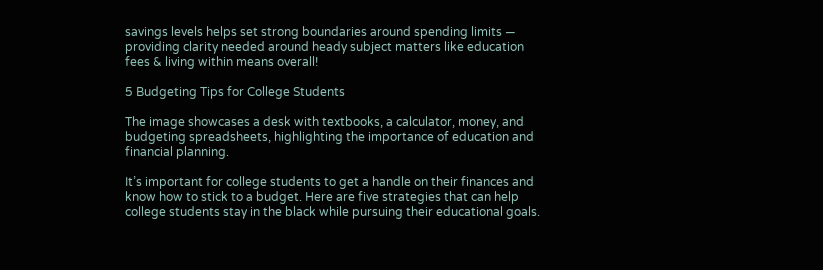savings levels helps set strong boundaries around spending limits — providing clarity needed around heady subject matters like education fees & living within means overall!

5 Budgeting Tips for College Students

The image showcases a desk with textbooks, a calculator, money, and budgeting spreadsheets, highlighting the importance of education and financial planning.

It’s important for college students to get a handle on their finances and know how to stick to a budget. Here are five strategies that can help college students stay in the black while pursuing their educational goals.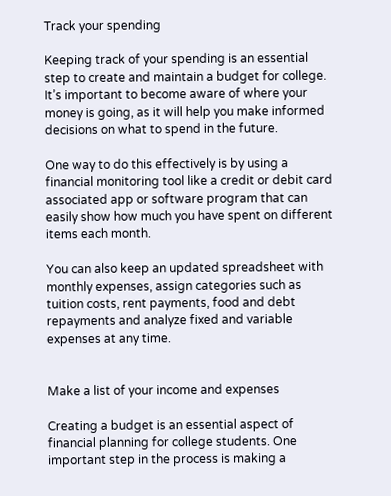Track your spending

Keeping track of your spending is an essential step to create and maintain a budget for college. It’s important to become aware of where your money is going, as it will help you make informed decisions on what to spend in the future.

One way to do this effectively is by using a financial monitoring tool like a credit or debit card associated app or software program that can easily show how much you have spent on different items each month.

You can also keep an updated spreadsheet with monthly expenses, assign categories such as tuition costs, rent payments, food and debt repayments and analyze fixed and variable expenses at any time.


Make a list of your income and expenses

Creating a budget is an essential aspect of financial planning for college students. One important step in the process is making a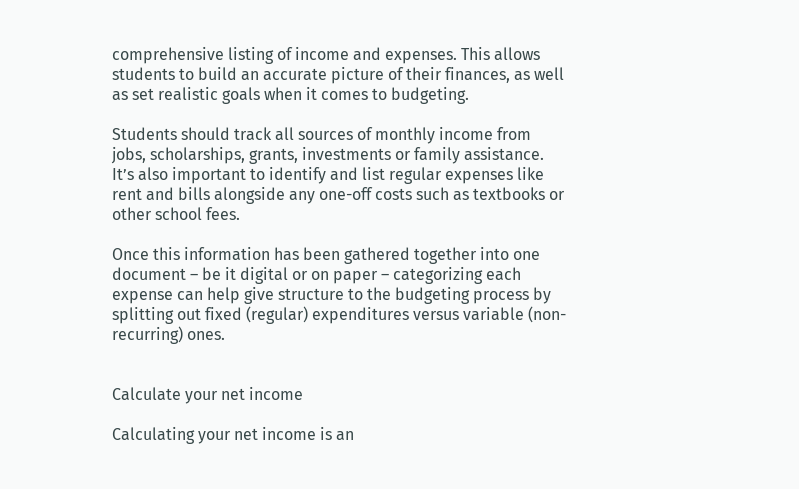comprehensive listing of income and expenses. This allows students to build an accurate picture of their finances, as well as set realistic goals when it comes to budgeting.

Students should track all sources of monthly income from jobs, scholarships, grants, investments or family assistance. It’s also important to identify and list regular expenses like rent and bills alongside any one-off costs such as textbooks or other school fees.

Once this information has been gathered together into one document – be it digital or on paper – categorizing each expense can help give structure to the budgeting process by splitting out fixed (regular) expenditures versus variable (non-recurring) ones.


Calculate your net income

Calculating your net income is an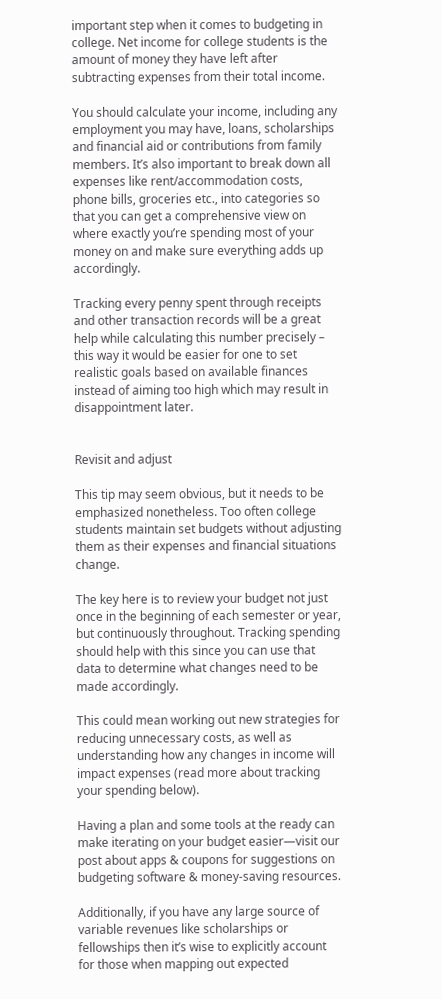important step when it comes to budgeting in college. Net income for college students is the amount of money they have left after subtracting expenses from their total income.

You should calculate your income, including any employment you may have, loans, scholarships and financial aid or contributions from family members. It’s also important to break down all expenses like rent/accommodation costs, phone bills, groceries etc., into categories so that you can get a comprehensive view on where exactly you’re spending most of your money on and make sure everything adds up accordingly.

Tracking every penny spent through receipts and other transaction records will be a great help while calculating this number precisely – this way it would be easier for one to set realistic goals based on available finances instead of aiming too high which may result in disappointment later.


Revisit and adjust

This tip may seem obvious, but it needs to be emphasized nonetheless. Too often college students maintain set budgets without adjusting them as their expenses and financial situations change.

The key here is to review your budget not just once in the beginning of each semester or year, but continuously throughout. Tracking spending should help with this since you can use that data to determine what changes need to be made accordingly.

This could mean working out new strategies for reducing unnecessary costs, as well as understanding how any changes in income will impact expenses (read more about tracking your spending below).

Having a plan and some tools at the ready can make iterating on your budget easier—visit our post about apps & coupons for suggestions on budgeting software & money-saving resources.

Additionally, if you have any large source of variable revenues like scholarships or fellowships then it’s wise to explicitly account for those when mapping out expected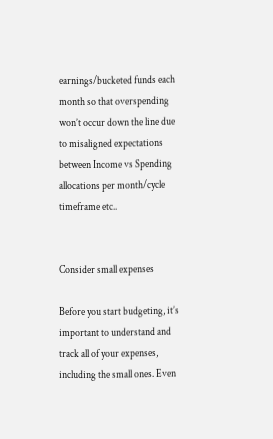earnings/bucketed funds each month so that overspending won’t occur down the line due to misaligned expectations between Income vs Spending allocations per month/cycle timeframe etc..


Consider small expenses

Before you start budgeting, it’s important to understand and track all of your expenses, including the small ones. Even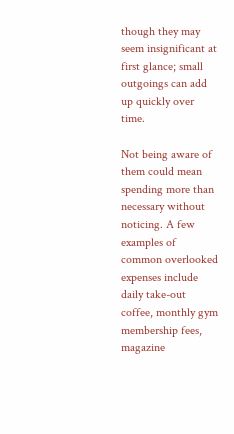though they may seem insignificant at first glance; small outgoings can add up quickly over time.

Not being aware of them could mean spending more than necessary without noticing. A few examples of common overlooked expenses include daily take-out coffee, monthly gym membership fees, magazine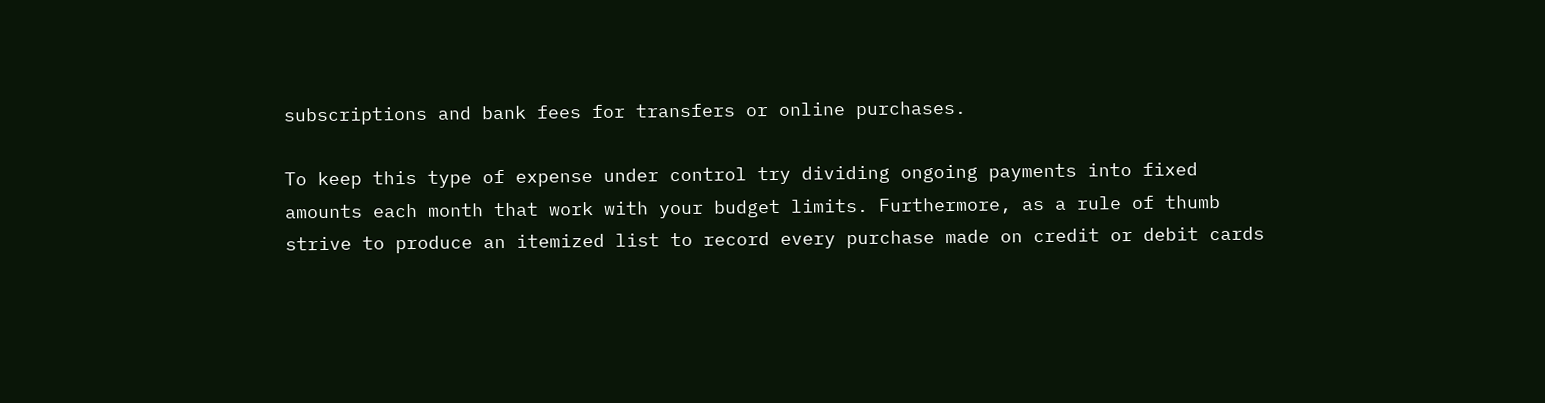subscriptions and bank fees for transfers or online purchases.

To keep this type of expense under control try dividing ongoing payments into fixed amounts each month that work with your budget limits. Furthermore, as a rule of thumb strive to produce an itemized list to record every purchase made on credit or debit cards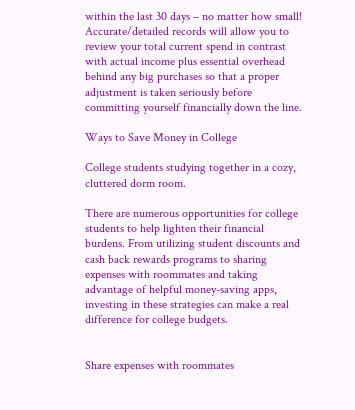within the last 30 days – no matter how small! Accurate/detailed records will allow you to review your total current spend in contrast with actual income plus essential overhead behind any big purchases so that a proper adjustment is taken seriously before committing yourself financially down the line.

Ways to Save Money in College

College students studying together in a cozy, cluttered dorm room.

There are numerous opportunities for college students to help lighten their financial burdens. From utilizing student discounts and cash back rewards programs to sharing expenses with roommates and taking advantage of helpful money-saving apps, investing in these strategies can make a real difference for college budgets.


Share expenses with roommates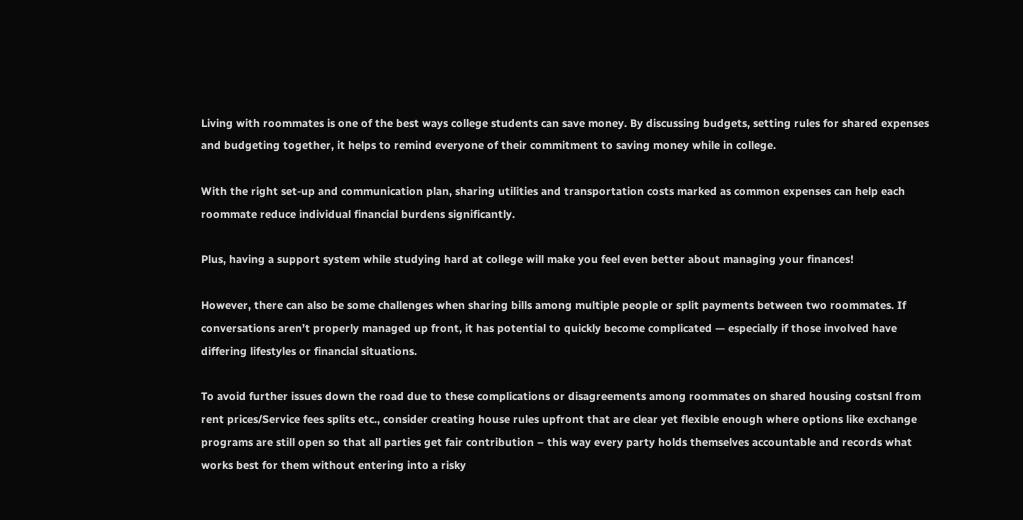Living with roommates is one of the best ways college students can save money. By discussing budgets, setting rules for shared expenses and budgeting together, it helps to remind everyone of their commitment to saving money while in college.

With the right set-up and communication plan, sharing utilities and transportation costs marked as common expenses can help each roommate reduce individual financial burdens significantly.

Plus, having a support system while studying hard at college will make you feel even better about managing your finances!

However, there can also be some challenges when sharing bills among multiple people or split payments between two roommates. If conversations aren’t properly managed up front, it has potential to quickly become complicated — especially if those involved have differing lifestyles or financial situations.

To avoid further issues down the road due to these complications or disagreements among roommates on shared housing costsnl from rent prices/Service fees splits etc., consider creating house rules upfront that are clear yet flexible enough where options like exchange programs are still open so that all parties get fair contribution – this way every party holds themselves accountable and records what works best for them without entering into a risky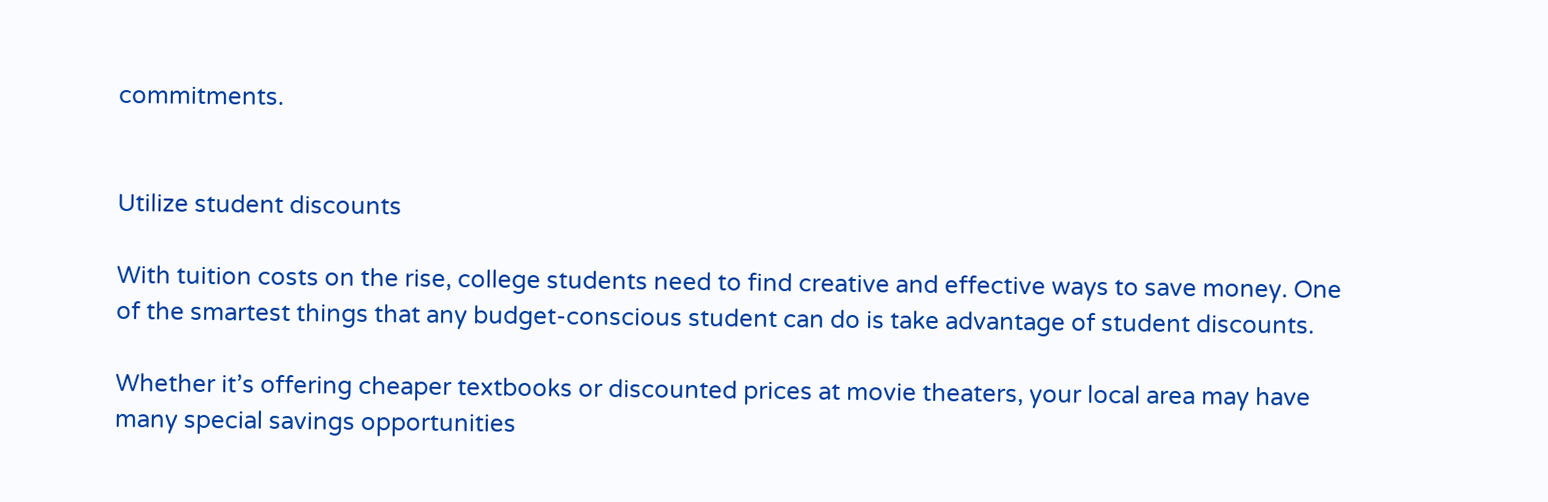commitments.


Utilize student discounts

With tuition costs on the rise, college students need to find creative and effective ways to save money. One of the smartest things that any budget-conscious student can do is take advantage of student discounts.

Whether it’s offering cheaper textbooks or discounted prices at movie theaters, your local area may have many special savings opportunities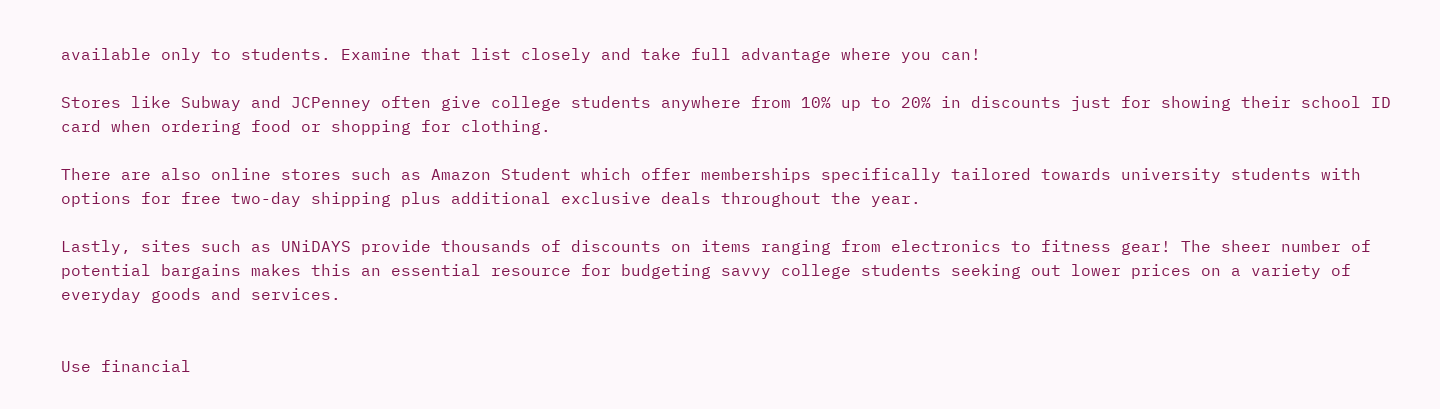available only to students. Examine that list closely and take full advantage where you can!

Stores like Subway and JCPenney often give college students anywhere from 10% up to 20% in discounts just for showing their school ID card when ordering food or shopping for clothing.

There are also online stores such as Amazon Student which offer memberships specifically tailored towards university students with options for free two-day shipping plus additional exclusive deals throughout the year.

Lastly, sites such as UNiDAYS provide thousands of discounts on items ranging from electronics to fitness gear! The sheer number of potential bargains makes this an essential resource for budgeting savvy college students seeking out lower prices on a variety of everyday goods and services.


Use financial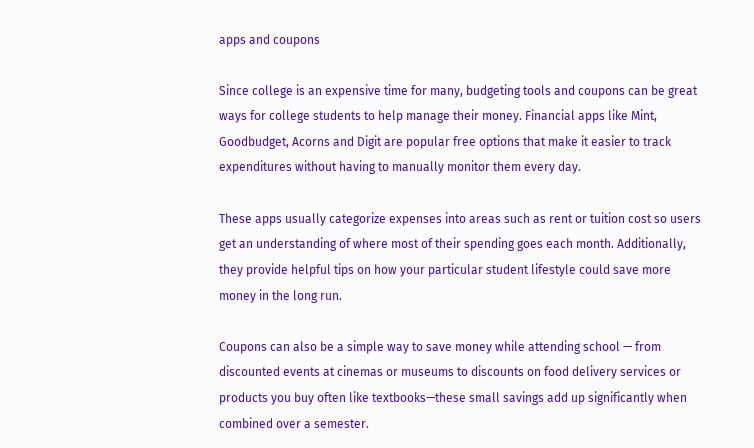apps and coupons

Since college is an expensive time for many, budgeting tools and coupons can be great ways for college students to help manage their money. Financial apps like Mint, Goodbudget, Acorns and Digit are popular free options that make it easier to track expenditures without having to manually monitor them every day.

These apps usually categorize expenses into areas such as rent or tuition cost so users get an understanding of where most of their spending goes each month. Additionally, they provide helpful tips on how your particular student lifestyle could save more money in the long run.

Coupons can also be a simple way to save money while attending school — from discounted events at cinemas or museums to discounts on food delivery services or products you buy often like textbooks—these small savings add up significantly when combined over a semester.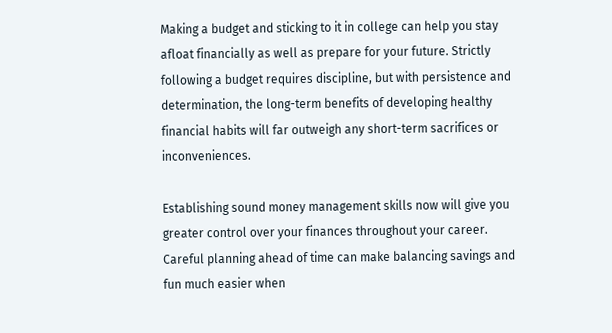Making a budget and sticking to it in college can help you stay afloat financially as well as prepare for your future. Strictly following a budget requires discipline, but with persistence and determination, the long-term benefits of developing healthy financial habits will far outweigh any short-term sacrifices or inconveniences.

Establishing sound money management skills now will give you greater control over your finances throughout your career. Careful planning ahead of time can make balancing savings and fun much easier when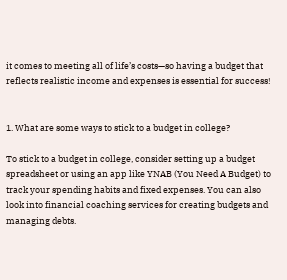it comes to meeting all of life’s costs—so having a budget that reflects realistic income and expenses is essential for success!


1. What are some ways to stick to a budget in college?

To stick to a budget in college, consider setting up a budget spreadsheet or using an app like YNAB (You Need A Budget) to track your spending habits and fixed expenses. You can also look into financial coaching services for creating budgets and managing debts.